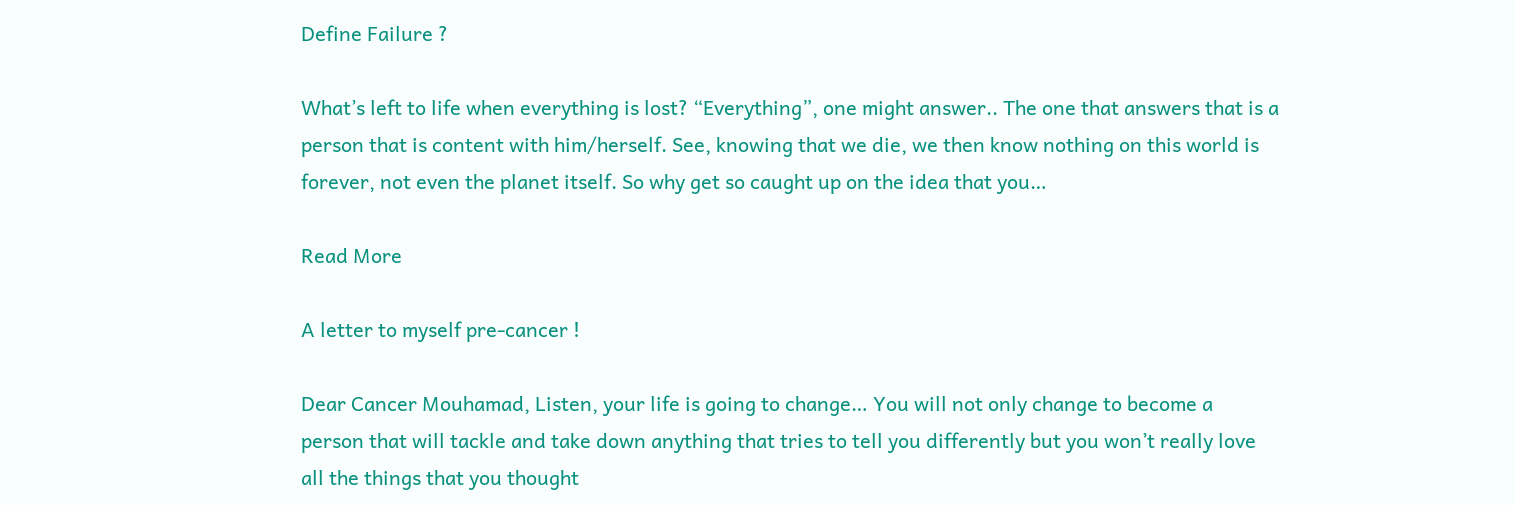Define Failure ?

What’s left to life when everything is lost? “Everything”, one might answer.. The one that answers that is a person that is content with him/herself. See, knowing that we die, we then know nothing on this world is forever, not even the planet itself. So why get so caught up on the idea that you…

Read More

A letter to myself pre-cancer !

Dear Cancer Mouhamad, Listen, your life is going to change… You will not only change to become a person that will tackle and take down anything that tries to tell you differently but you won’t really love all the things that you thought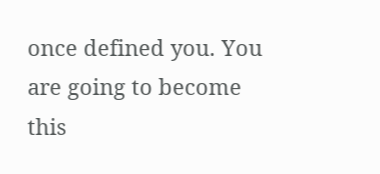once defined you. You are going to become this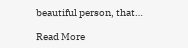beautiful person, that…

Read More